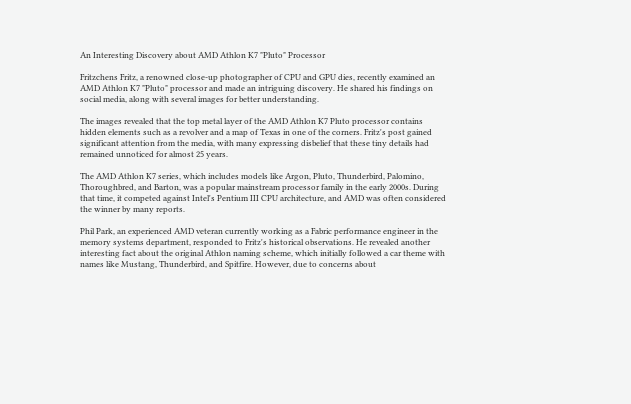An Interesting Discovery about AMD Athlon K7 "Pluto" Processor

Fritzchens Fritz, a renowned close-up photographer of CPU and GPU dies, recently examined an AMD Athlon K7 "Pluto" processor and made an intriguing discovery. He shared his findings on social media, along with several images for better understanding.

The images revealed that the top metal layer of the AMD Athlon K7 Pluto processor contains hidden elements such as a revolver and a map of Texas in one of the corners. Fritz's post gained significant attention from the media, with many expressing disbelief that these tiny details had remained unnoticed for almost 25 years.

The AMD Athlon K7 series, which includes models like Argon, Pluto, Thunderbird, Palomino, Thoroughbred, and Barton, was a popular mainstream processor family in the early 2000s. During that time, it competed against Intel's Pentium III CPU architecture, and AMD was often considered the winner by many reports.

Phil Park, an experienced AMD veteran currently working as a Fabric performance engineer in the memory systems department, responded to Fritz's historical observations. He revealed another interesting fact about the original Athlon naming scheme, which initially followed a car theme with names like Mustang, Thunderbird, and Spitfire. However, due to concerns about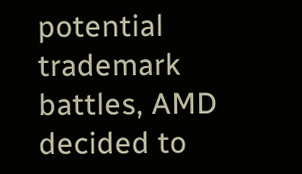potential trademark battles, AMD decided to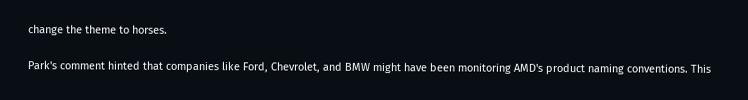change the theme to horses.

Park's comment hinted that companies like Ford, Chevrolet, and BMW might have been monitoring AMD's product naming conventions. This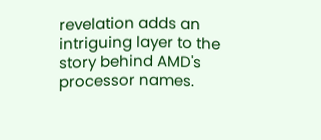revelation adds an intriguing layer to the story behind AMD's processor names.